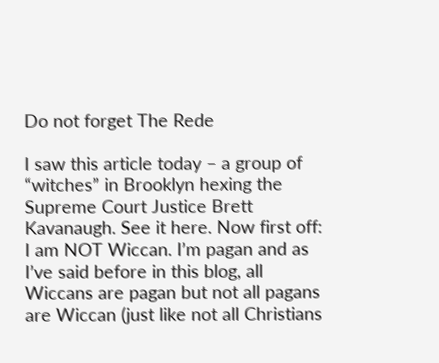Do not forget The Rede

I saw this article today – a group of “witches” in Brooklyn hexing the Supreme Court Justice Brett Kavanaugh. See it here. Now first off: I am NOT Wiccan. I’m pagan and as I’ve said before in this blog, all Wiccans are pagan but not all pagans are Wiccan (just like not all Christians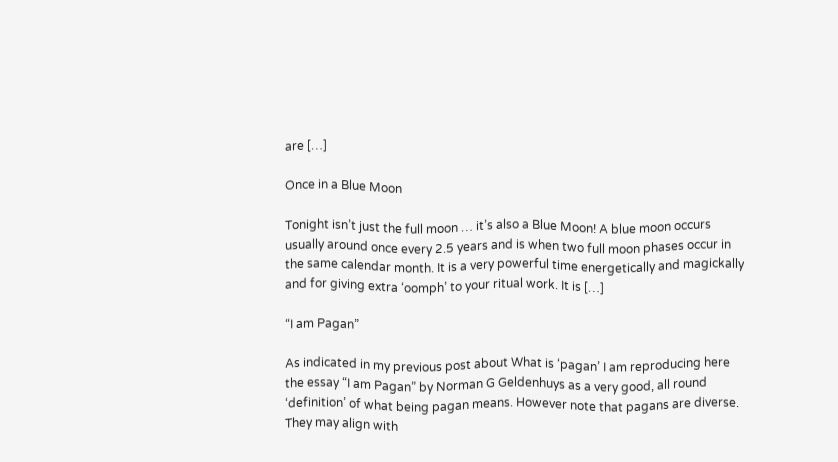are […]

Once in a Blue Moon

Tonight isn’t just the full moon … it’s also a Blue Moon! A blue moon occurs usually around once every 2.5 years and is when two full moon phases occur in the same calendar month. It is a very powerful time energetically and magickally and for giving extra ‘oomph’ to your ritual work. It is […]

“I am Pagan”

As indicated in my previous post about What is ‘pagan’ I am reproducing here the essay “I am Pagan” by Norman G Geldenhuys as a very good, all round ‘definition’ of what being pagan means. However note that pagans are diverse. They may align with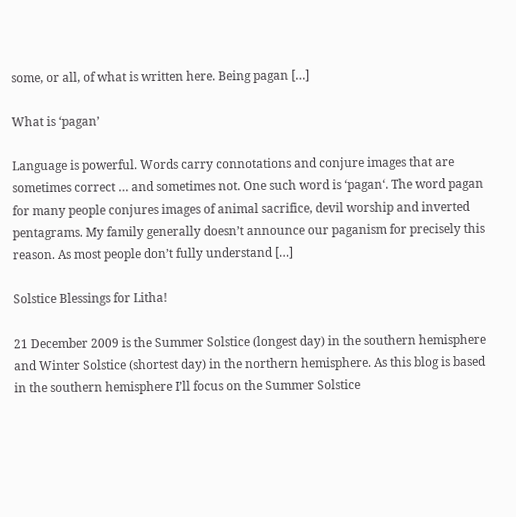some, or all, of what is written here. Being pagan […]

What is ‘pagan’

Language is powerful. Words carry connotations and conjure images that are sometimes correct … and sometimes not. One such word is ‘pagan‘. The word pagan for many people conjures images of animal sacrifice, devil worship and inverted pentagrams. My family generally doesn’t announce our paganism for precisely this reason. As most people don’t fully understand […]

Solstice Blessings for Litha!

21 December 2009 is the Summer Solstice (longest day) in the southern hemisphere and Winter Solstice (shortest day) in the northern hemisphere. As this blog is based in the southern hemisphere I’ll focus on the Summer Solstice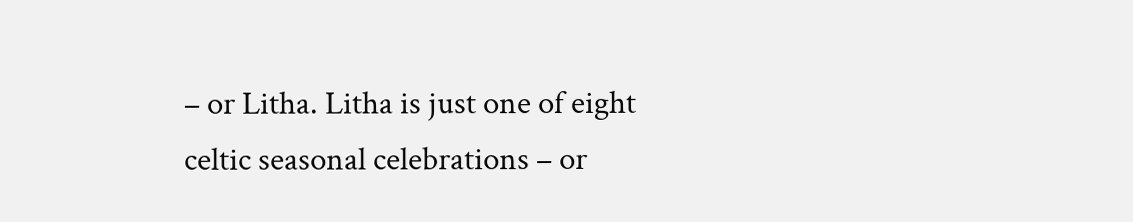– or Litha. Litha is just one of eight celtic seasonal celebrations – or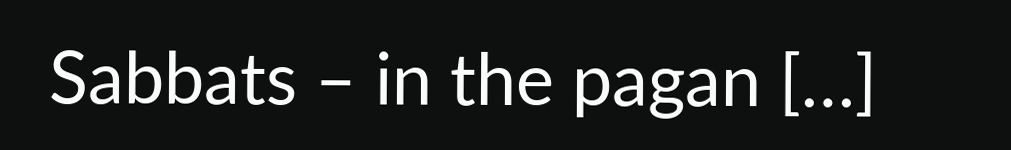Sabbats – in the pagan […]